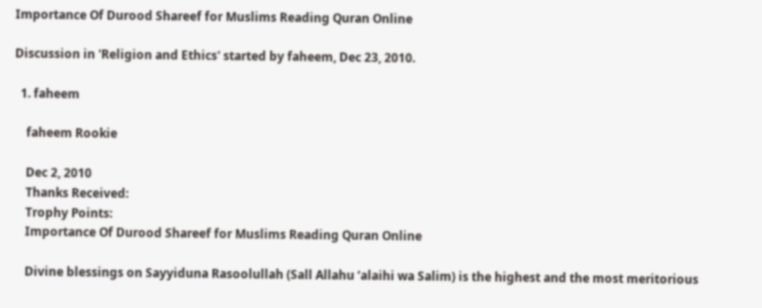Importance Of Durood Shareef for Muslims Reading Quran Online

Discussion in 'Religion and Ethics' started by faheem, Dec 23, 2010.

  1. faheem

    faheem Rookie

    Dec 2, 2010
    Thanks Received:
    Trophy Points:
    Importance Of Durood Shareef for Muslims Reading Quran Online

    Divine blessings on Sayyiduna Rasoolullah (Sall Allahu ‘alaihi wa Salim) is the highest and the most meritorious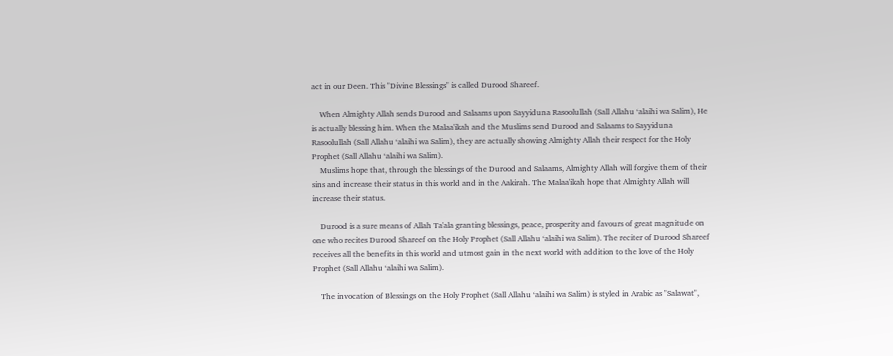act in our Deen. This "Divine Blessings" is called Durood Shareef.

    When Almighty Allah sends Durood and Salaams upon Sayyiduna Rasoolullah (Sall Allahu ‘alaihi wa Salim), He is actually blessing him. When the Malaa'ikah and the Muslims send Durood and Salaams to Sayyiduna Rasoolullah (Sall Allahu ‘alaihi wa Salim), they are actually showing Almighty Allah their respect for the Holy Prophet (Sall Allahu ‘alaihi wa Salim).
    Muslims hope that, through the blessings of the Durood and Salaams, Almighty Allah will forgive them of their sins and increase their status in this world and in the Aakirah. The Malaa'ikah hope that Almighty Allah will increase their status.

    Durood is a sure means of Allah Ta'ala granting blessings, peace, prosperity and favours of great magnitude on one who recites Durood Shareef on the Holy Prophet (Sall Allahu ‘alaihi wa Salim). The reciter of Durood Shareef receives all the benefits in this world and utmost gain in the next world with addition to the love of the Holy Prophet (Sall Allahu ‘alaihi wa Salim).

    The invocation of Blessings on the Holy Prophet (Sall Allahu ‘alaihi wa Salim) is styled in Arabic as "Salawat",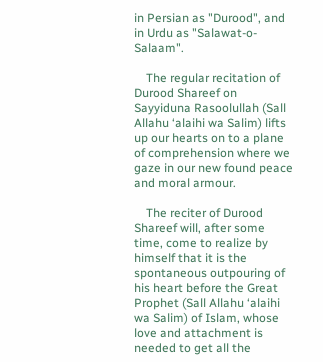in Persian as "Durood", and in Urdu as "Salawat-o-Salaam".

    The regular recitation of Durood Shareef on Sayyiduna Rasoolullah (Sall Allahu ‘alaihi wa Salim) lifts up our hearts on to a plane of comprehension where we gaze in our new found peace and moral armour.

    The reciter of Durood Shareef will, after some time, come to realize by himself that it is the spontaneous outpouring of his heart before the Great Prophet (Sall Allahu ‘alaihi wa Salim) of Islam, whose love and attachment is needed to get all the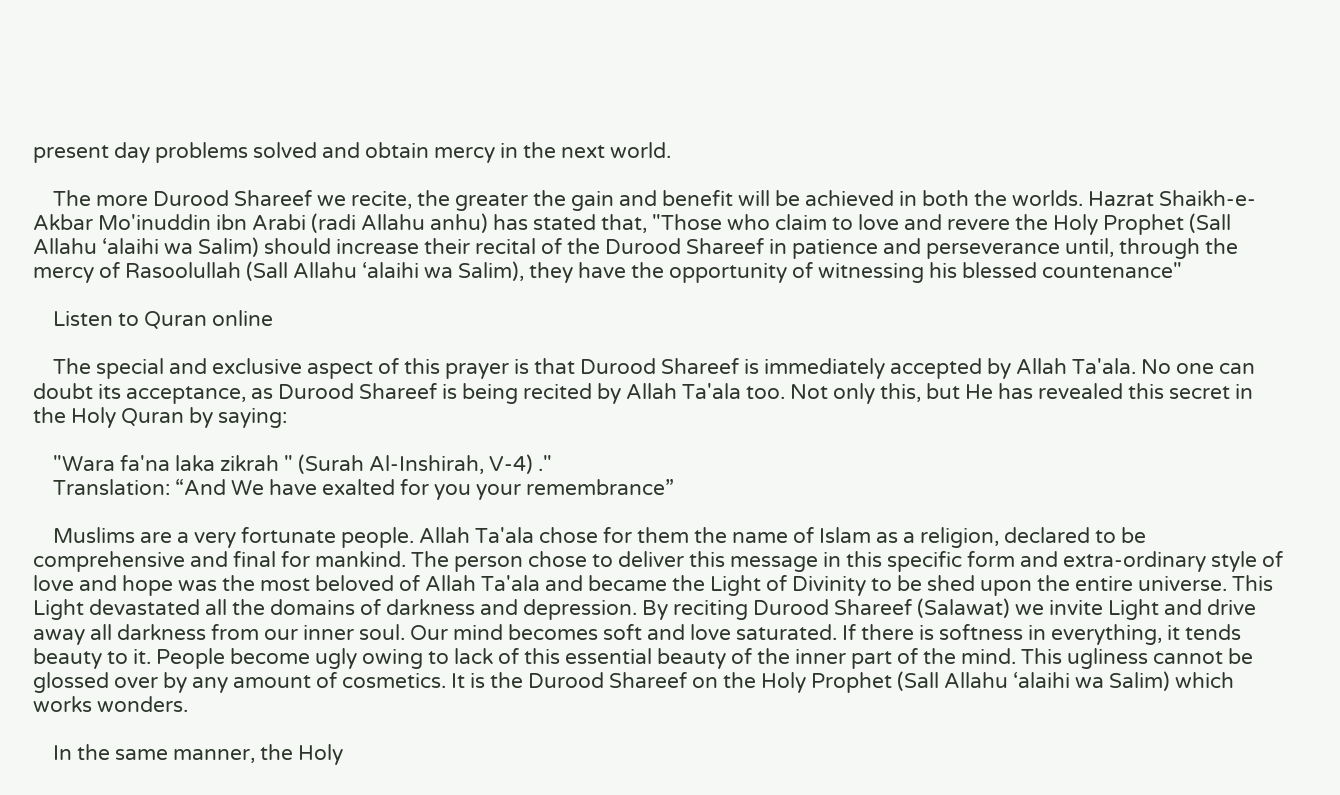present day problems solved and obtain mercy in the next world.

    The more Durood Shareef we recite, the greater the gain and benefit will be achieved in both the worlds. Hazrat Shaikh-e-Akbar Mo'inuddin ibn Arabi (radi Allahu anhu) has stated that, "Those who claim to love and revere the Holy Prophet (Sall Allahu ‘alaihi wa Salim) should increase their recital of the Durood Shareef in patience and perseverance until, through the mercy of Rasoolullah (Sall Allahu ‘alaihi wa Salim), they have the opportunity of witnessing his blessed countenance"

    Listen to Quran online

    The special and exclusive aspect of this prayer is that Durood Shareef is immediately accepted by Allah Ta'ala. No one can doubt its acceptance, as Durood Shareef is being recited by Allah Ta'ala too. Not only this, but He has revealed this secret in the Holy Quran by saying:

    "Wara fa'na laka zikrah " (Surah Al-Inshirah, V-4) ."
    Translation: “And We have exalted for you your remembrance”

    Muslims are a very fortunate people. Allah Ta'ala chose for them the name of Islam as a religion, declared to be comprehensive and final for mankind. The person chose to deliver this message in this specific form and extra-ordinary style of love and hope was the most beloved of Allah Ta'ala and became the Light of Divinity to be shed upon the entire universe. This Light devastated all the domains of darkness and depression. By reciting Durood Shareef (Salawat) we invite Light and drive away all darkness from our inner soul. Our mind becomes soft and love saturated. If there is softness in everything, it tends beauty to it. People become ugly owing to lack of this essential beauty of the inner part of the mind. This ugliness cannot be glossed over by any amount of cosmetics. It is the Durood Shareef on the Holy Prophet (Sall Allahu ‘alaihi wa Salim) which works wonders.

    In the same manner, the Holy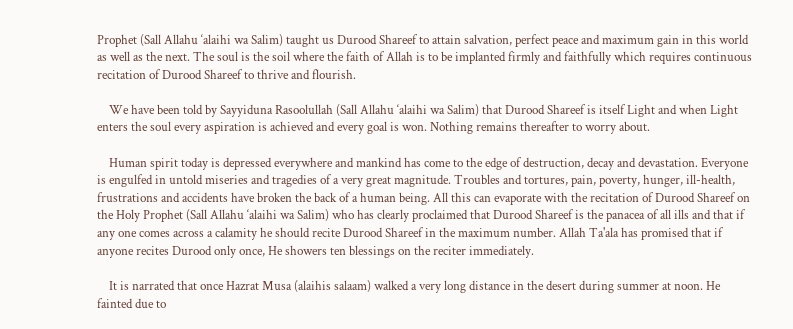Prophet (Sall Allahu ‘alaihi wa Salim) taught us Durood Shareef to attain salvation, perfect peace and maximum gain in this world as well as the next. The soul is the soil where the faith of Allah is to be implanted firmly and faithfully which requires continuous recitation of Durood Shareef to thrive and flourish.

    We have been told by Sayyiduna Rasoolullah (Sall Allahu ‘alaihi wa Salim) that Durood Shareef is itself Light and when Light enters the soul every aspiration is achieved and every goal is won. Nothing remains thereafter to worry about.

    Human spirit today is depressed everywhere and mankind has come to the edge of destruction, decay and devastation. Everyone is engulfed in untold miseries and tragedies of a very great magnitude. Troubles and tortures, pain, poverty, hunger, ill-health, frustrations and accidents have broken the back of a human being. All this can evaporate with the recitation of Durood Shareef on the Holy Prophet (Sall Allahu ‘alaihi wa Salim) who has clearly proclaimed that Durood Shareef is the panacea of all ills and that if any one comes across a calamity he should recite Durood Shareef in the maximum number. Allah Ta'ala has promised that if anyone recites Durood only once, He showers ten blessings on the reciter immediately.

    It is narrated that once Hazrat Musa (alaihis salaam) walked a very long distance in the desert during summer at noon. He fainted due to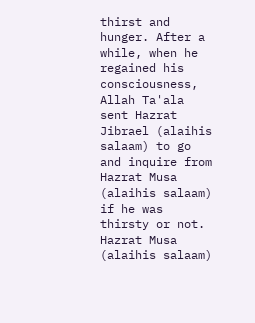thirst and hunger. After a while, when he regained his consciousness, Allah Ta'ala sent Hazrat Jibrael (alaihis salaam) to go and inquire from Hazrat Musa (alaihis salaam) if he was thirsty or not. Hazrat Musa (alaihis salaam)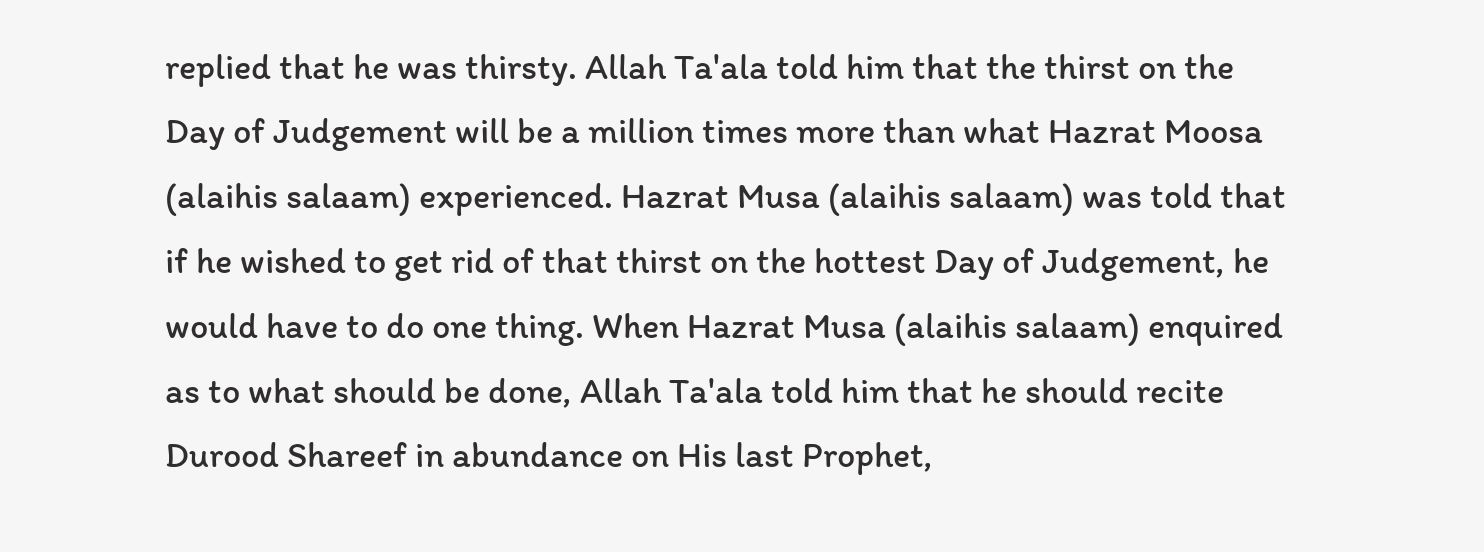replied that he was thirsty. Allah Ta'ala told him that the thirst on the Day of Judgement will be a million times more than what Hazrat Moosa (alaihis salaam) experienced. Hazrat Musa (alaihis salaam) was told that if he wished to get rid of that thirst on the hottest Day of Judgement, he would have to do one thing. When Hazrat Musa (alaihis salaam) enquired as to what should be done, Allah Ta'ala told him that he should recite Durood Shareef in abundance on His last Prophet,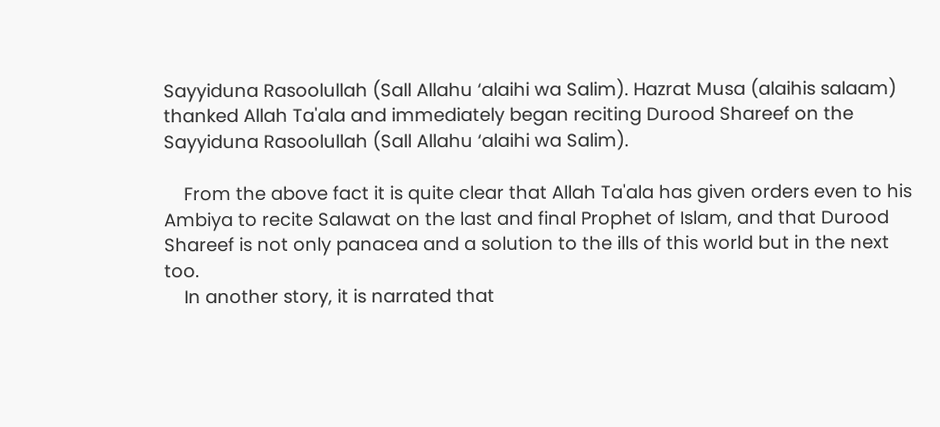Sayyiduna Rasoolullah (Sall Allahu ‘alaihi wa Salim). Hazrat Musa (alaihis salaam) thanked Allah Ta'ala and immediately began reciting Durood Shareef on the Sayyiduna Rasoolullah (Sall Allahu ‘alaihi wa Salim).

    From the above fact it is quite clear that Allah Ta'ala has given orders even to his Ambiya to recite Salawat on the last and final Prophet of Islam, and that Durood Shareef is not only panacea and a solution to the ills of this world but in the next too.
    In another story, it is narrated that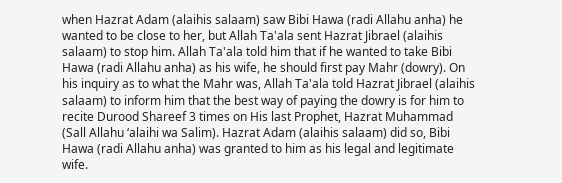when Hazrat Adam (alaihis salaam) saw Bibi Hawa (radi Allahu anha) he wanted to be close to her, but Allah Ta'ala sent Hazrat Jibrael (alaihis salaam) to stop him. Allah Ta'ala told him that if he wanted to take Bibi Hawa (radi Allahu anha) as his wife, he should first pay Mahr (dowry). On his inquiry as to what the Mahr was, Allah Ta'ala told Hazrat Jibrael (alaihis salaam) to inform him that the best way of paying the dowry is for him to recite Durood Shareef 3 times on His last Prophet, Hazrat Muhammad (Sall Allahu ‘alaihi wa Salim). Hazrat Adam (alaihis salaam) did so, Bibi Hawa (radi Allahu anha) was granted to him as his legal and legitimate wife.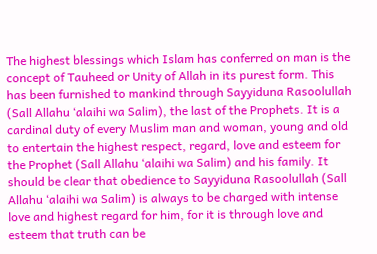The highest blessings which Islam has conferred on man is the concept of Tauheed or Unity of Allah in its purest form. This has been furnished to mankind through Sayyiduna Rasoolullah (Sall Allahu ‘alaihi wa Salim), the last of the Prophets. It is a cardinal duty of every Muslim man and woman, young and old to entertain the highest respect, regard, love and esteem for the Prophet (Sall Allahu ‘alaihi wa Salim) and his family. It should be clear that obedience to Sayyiduna Rasoolullah (Sall Allahu ‘alaihi wa Salim) is always to be charged with intense love and highest regard for him, for it is through love and esteem that truth can be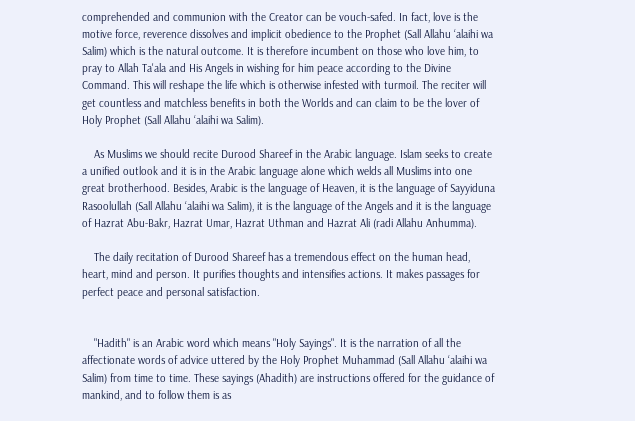comprehended and communion with the Creator can be vouch-safed. In fact, love is the motive force, reverence dissolves and implicit obedience to the Prophet (Sall Allahu ‘alaihi wa Salim) which is the natural outcome. It is therefore incumbent on those who love him, to pray to Allah Ta'ala and His Angels in wishing for him peace according to the Divine Command. This will reshape the life which is otherwise infested with turmoil. The reciter will get countless and matchless benefits in both the Worlds and can claim to be the lover of Holy Prophet (Sall Allahu ‘alaihi wa Salim).

    As Muslims we should recite Durood Shareef in the Arabic language. Islam seeks to create a unified outlook and it is in the Arabic language alone which welds all Muslims into one great brotherhood. Besides, Arabic is the language of Heaven, it is the language of Sayyiduna Rasoolullah (Sall Allahu ‘alaihi wa Salim), it is the language of the Angels and it is the language of Hazrat Abu-Bakr, Hazrat Umar, Hazrat Uthman and Hazrat Ali (radi Allahu Anhumma).

    The daily recitation of Durood Shareef has a tremendous effect on the human head, heart, mind and person. It purifies thoughts and intensifies actions. It makes passages for perfect peace and personal satisfaction.


    "Hadith" is an Arabic word which means "Holy Sayings". It is the narration of all the affectionate words of advice uttered by the Holy Prophet Muhammad (Sall Allahu ‘alaihi wa Salim) from time to time. These sayings (Ahadith) are instructions offered for the guidance of mankind, and to follow them is as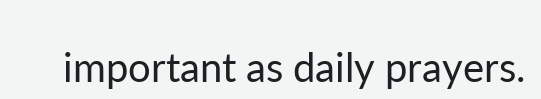important as daily prayers.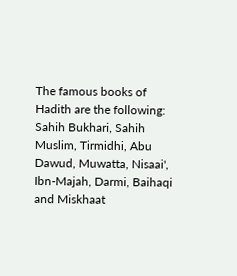The famous books of Hadith are the following: Sahih Bukhari, Sahih Muslim, Tirmidhi, Abu Dawud, Muwatta, Nisaai', Ibn-Majah, Darmi, Baihaqi and Miskhaat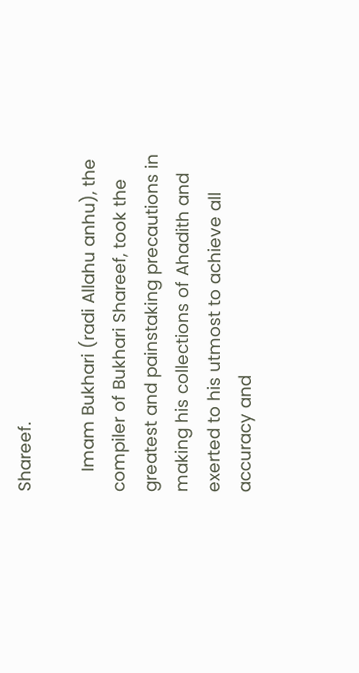Shareef.

    Imam Bukhari (radi Allahu anhu), the compiler of Bukhari Shareef, took the greatest and painstaking precautions in making his collections of Ahadith and exerted to his utmost to achieve all accuracy and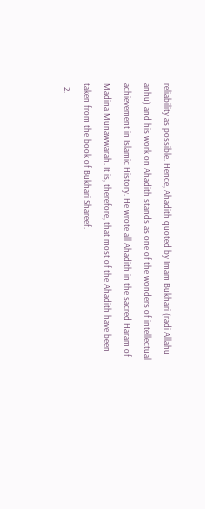reliability as possible. Hence, Ahadith quoted by Imam Bukhari (radi Allahu anhu) and his work on Ahadith stands as one of the wonders of intellectual achievement in Islamic History. He wrote all Ahadith in the sacred Haram of Madina Munawwarah. It is, therefore, that most of the Ahadith have been taken from the book of Bukhari Shareef.
  2.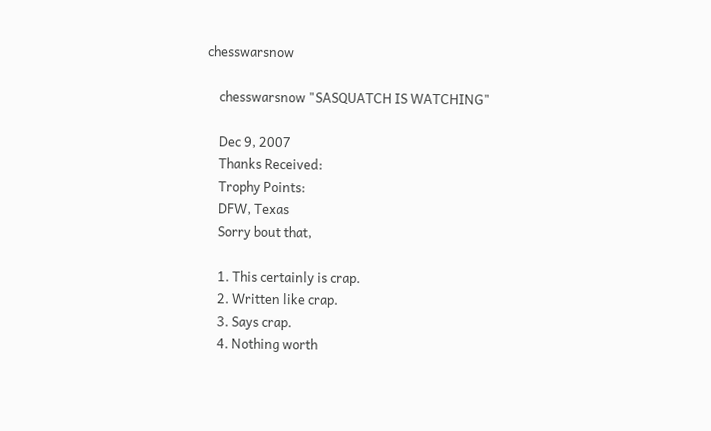chesswarsnow

    chesswarsnow "SASQUATCH IS WATCHING"

    Dec 9, 2007
    Thanks Received:
    Trophy Points:
    DFW, Texas
    Sorry bout that,

    1. This certainly is crap.
    2. Written like crap.
    3. Says crap.
    4. Nothing worth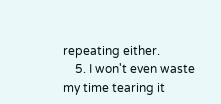repeating either.
    5. I won't even waste my time tearing it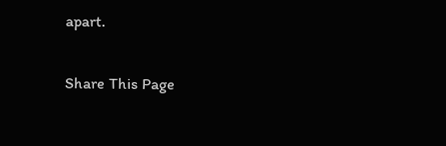apart.


Share This Page